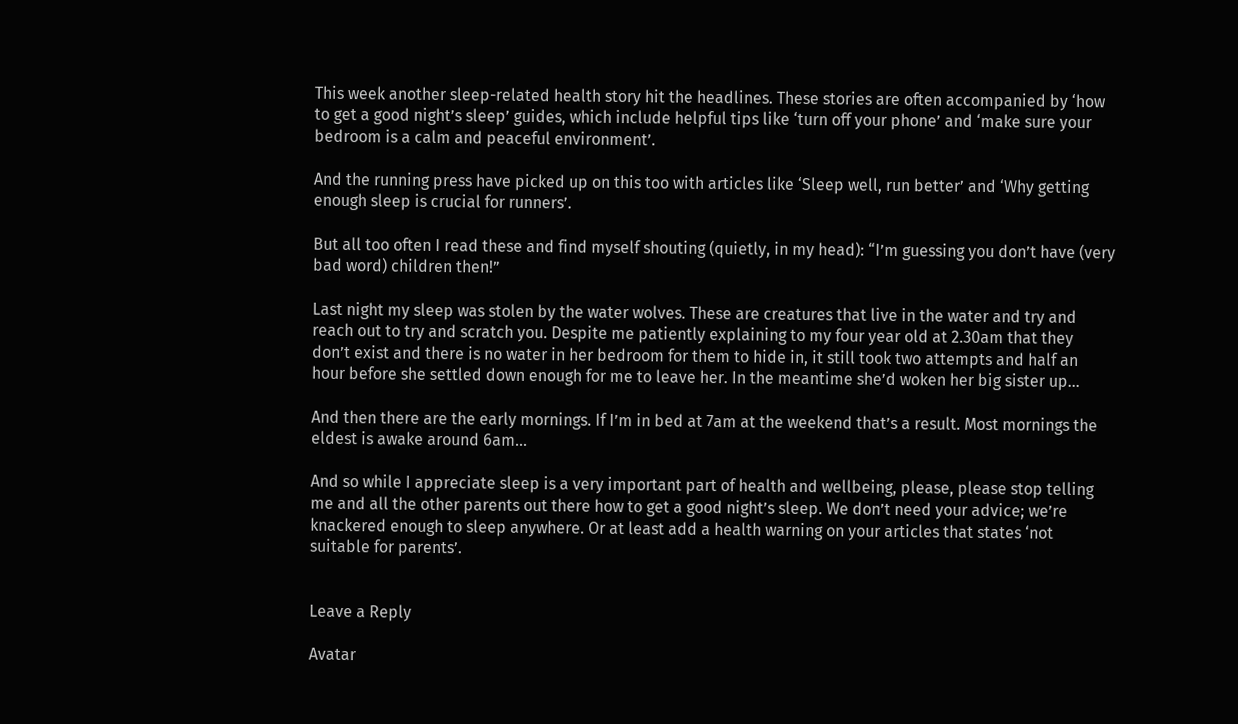This week another sleep-related health story hit the headlines. These stories are often accompanied by ‘how to get a good night’s sleep’ guides, which include helpful tips like ‘turn off your phone’ and ‘make sure your bedroom is a calm and peaceful environment’.

And the running press have picked up on this too with articles like ‘Sleep well, run better’ and ‘Why getting enough sleep is crucial for runners’.

But all too often I read these and find myself shouting (quietly, in my head): “I’m guessing you don’t have (very bad word) children then!”

Last night my sleep was stolen by the water wolves. These are creatures that live in the water and try and reach out to try and scratch you. Despite me patiently explaining to my four year old at 2.30am that they don’t exist and there is no water in her bedroom for them to hide in, it still took two attempts and half an hour before she settled down enough for me to leave her. In the meantime she’d woken her big sister up…

And then there are the early mornings. If I’m in bed at 7am at the weekend that’s a result. Most mornings the eldest is awake around 6am…

And so while I appreciate sleep is a very important part of health and wellbeing, please, please stop telling me and all the other parents out there how to get a good night’s sleep. We don’t need your advice; we’re knackered enough to sleep anywhere. Or at least add a health warning on your articles that states ‘not suitable for parents’.


Leave a Reply

Avatar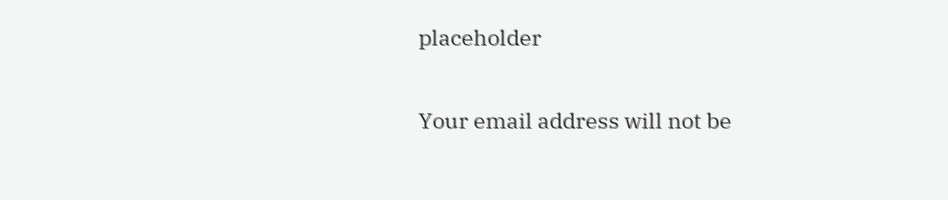placeholder

Your email address will not be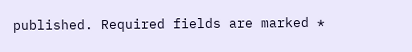published. Required fields are marked *